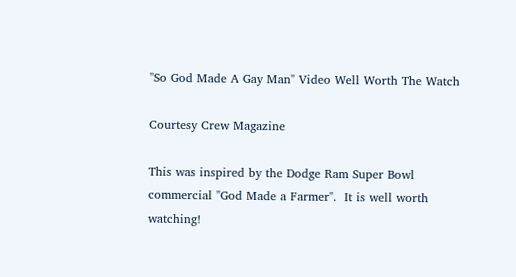"So God Made A Gay Man" Video Well Worth The Watch

Courtesy Crew Magazine

This was inspired by the Dodge Ram Super Bowl commercial "God Made a Farmer".  It is well worth watching!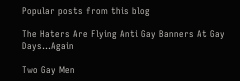Popular posts from this blog

The Haters Are Flying Anti Gay Banners At Gay Days...Again

Two Gay Men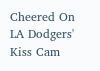Cheered On LA Dodgers' Kiss Cam